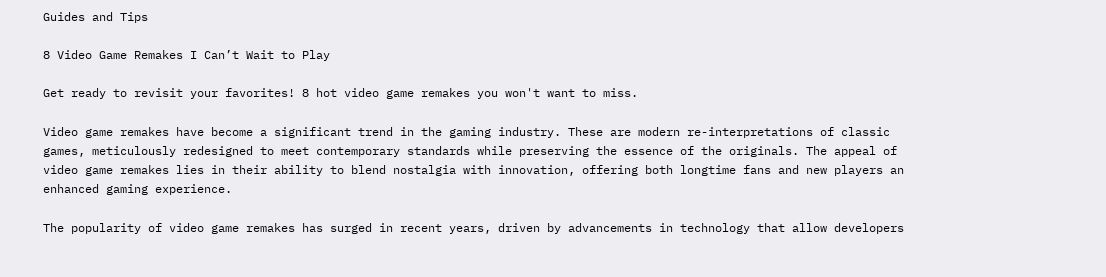Guides and Tips

8 Video Game Remakes I Can’t Wait to Play

Get ready to revisit your favorites! 8 hot video game remakes you won't want to miss.

Video game remakes have become a significant trend in the gaming industry. These are modern re-interpretations of classic games, meticulously redesigned to meet contemporary standards while preserving the essence of the originals. The appeal of video game remakes lies in their ability to blend nostalgia with innovation, offering both longtime fans and new players an enhanced gaming experience.

The popularity of video game remakes has surged in recent years, driven by advancements in technology that allow developers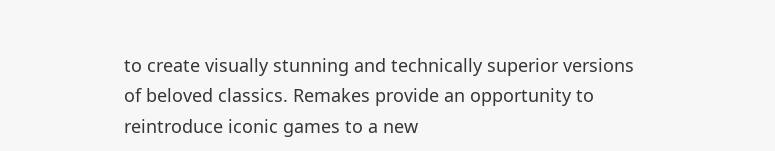to create visually stunning and technically superior versions of beloved classics. Remakes provide an opportunity to reintroduce iconic games to a new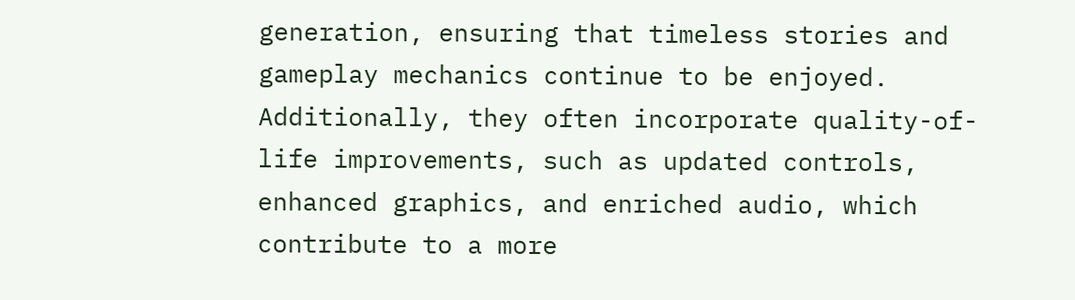generation, ensuring that timeless stories and gameplay mechanics continue to be enjoyed. Additionally, they often incorporate quality-of-life improvements, such as updated controls, enhanced graphics, and enriched audio, which contribute to a more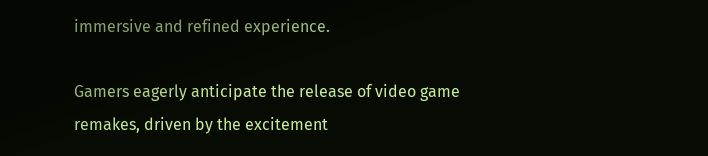immersive and refined experience.

Gamers eagerly anticipate the release of video game remakes, driven by the excitement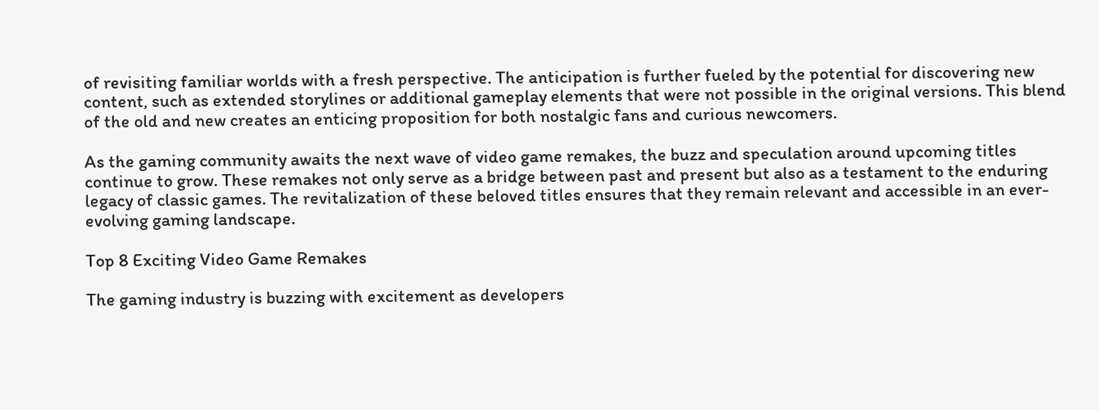of revisiting familiar worlds with a fresh perspective. The anticipation is further fueled by the potential for discovering new content, such as extended storylines or additional gameplay elements that were not possible in the original versions. This blend of the old and new creates an enticing proposition for both nostalgic fans and curious newcomers.

As the gaming community awaits the next wave of video game remakes, the buzz and speculation around upcoming titles continue to grow. These remakes not only serve as a bridge between past and present but also as a testament to the enduring legacy of classic games. The revitalization of these beloved titles ensures that they remain relevant and accessible in an ever-evolving gaming landscape.

Top 8 Exciting Video Game Remakes

The gaming industry is buzzing with excitement as developers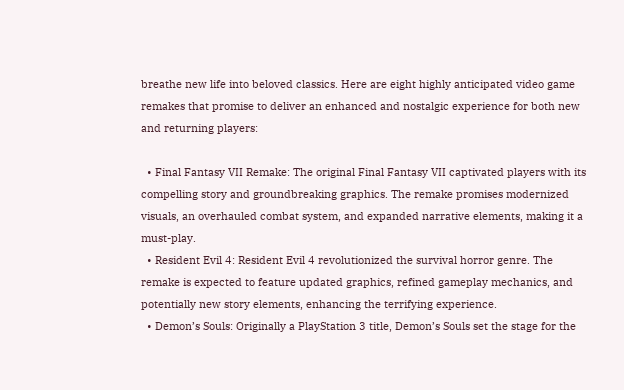breathe new life into beloved classics. Here are eight highly anticipated video game remakes that promise to deliver an enhanced and nostalgic experience for both new and returning players:

  • Final Fantasy VII Remake: The original Final Fantasy VII captivated players with its compelling story and groundbreaking graphics. The remake promises modernized visuals, an overhauled combat system, and expanded narrative elements, making it a must-play.
  • Resident Evil 4: Resident Evil 4 revolutionized the survival horror genre. The remake is expected to feature updated graphics, refined gameplay mechanics, and potentially new story elements, enhancing the terrifying experience.
  • Demon’s Souls: Originally a PlayStation 3 title, Demon’s Souls set the stage for the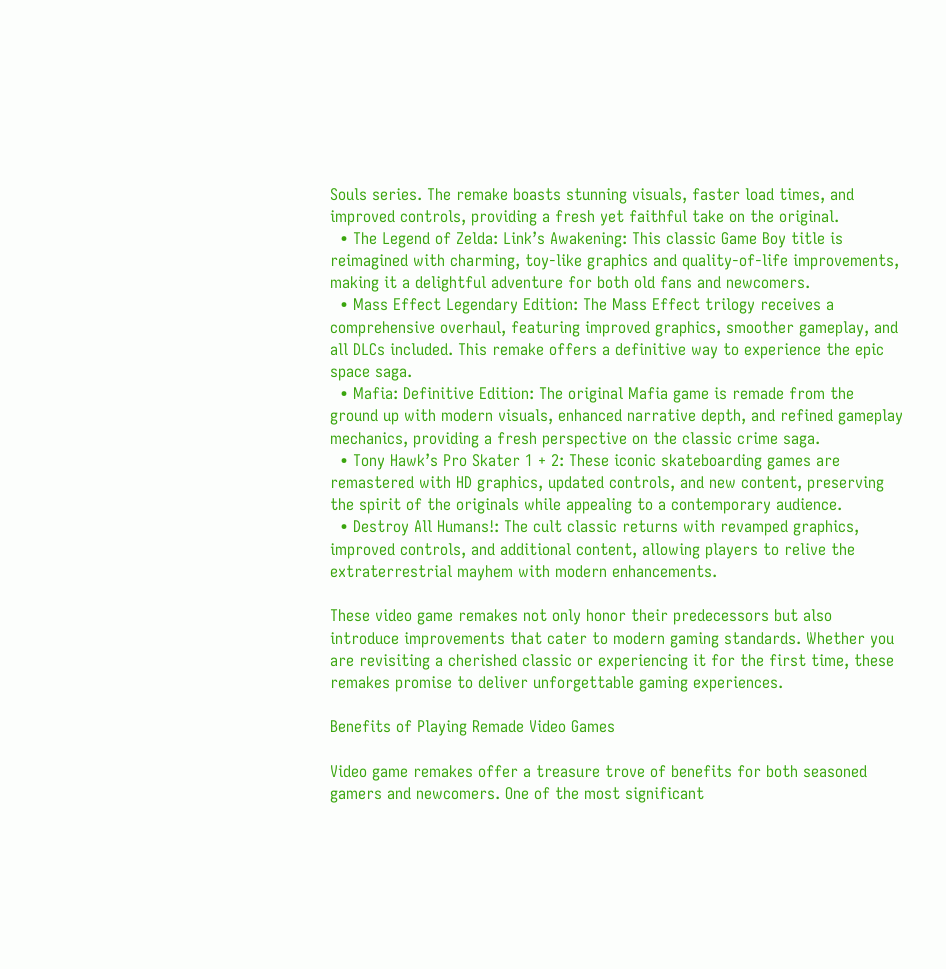Souls series. The remake boasts stunning visuals, faster load times, and improved controls, providing a fresh yet faithful take on the original.
  • The Legend of Zelda: Link’s Awakening: This classic Game Boy title is reimagined with charming, toy-like graphics and quality-of-life improvements, making it a delightful adventure for both old fans and newcomers.
  • Mass Effect Legendary Edition: The Mass Effect trilogy receives a comprehensive overhaul, featuring improved graphics, smoother gameplay, and all DLCs included. This remake offers a definitive way to experience the epic space saga.
  • Mafia: Definitive Edition: The original Mafia game is remade from the ground up with modern visuals, enhanced narrative depth, and refined gameplay mechanics, providing a fresh perspective on the classic crime saga.
  • Tony Hawk’s Pro Skater 1 + 2: These iconic skateboarding games are remastered with HD graphics, updated controls, and new content, preserving the spirit of the originals while appealing to a contemporary audience.
  • Destroy All Humans!: The cult classic returns with revamped graphics, improved controls, and additional content, allowing players to relive the extraterrestrial mayhem with modern enhancements.

These video game remakes not only honor their predecessors but also introduce improvements that cater to modern gaming standards. Whether you are revisiting a cherished classic or experiencing it for the first time, these remakes promise to deliver unforgettable gaming experiences.

Benefits of Playing Remade Video Games

Video game remakes offer a treasure trove of benefits for both seasoned gamers and newcomers. One of the most significant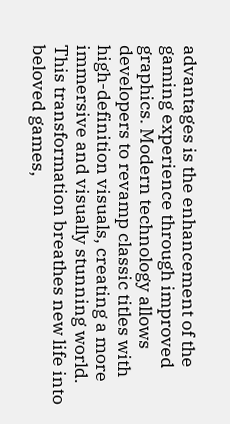advantages is the enhancement of the gaming experience through improved graphics. Modern technology allows developers to revamp classic titles with high-definition visuals, creating a more immersive and visually stunning world. This transformation breathes new life into beloved games,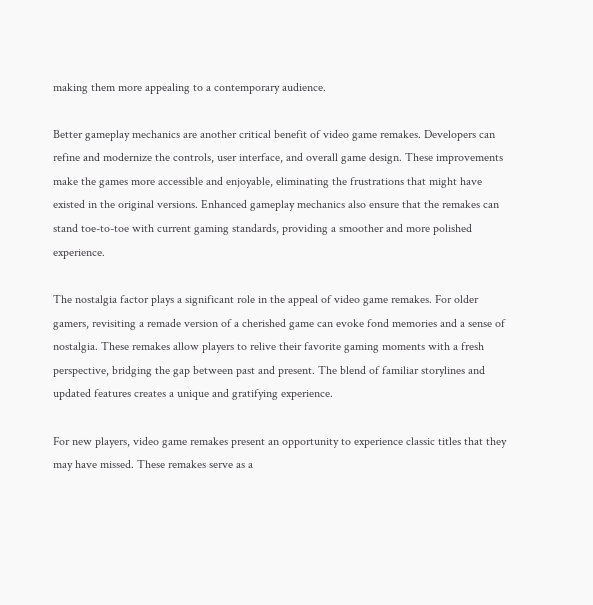making them more appealing to a contemporary audience.

Better gameplay mechanics are another critical benefit of video game remakes. Developers can refine and modernize the controls, user interface, and overall game design. These improvements make the games more accessible and enjoyable, eliminating the frustrations that might have existed in the original versions. Enhanced gameplay mechanics also ensure that the remakes can stand toe-to-toe with current gaming standards, providing a smoother and more polished experience.

The nostalgia factor plays a significant role in the appeal of video game remakes. For older gamers, revisiting a remade version of a cherished game can evoke fond memories and a sense of nostalgia. These remakes allow players to relive their favorite gaming moments with a fresh perspective, bridging the gap between past and present. The blend of familiar storylines and updated features creates a unique and gratifying experience.

For new players, video game remakes present an opportunity to experience classic titles that they may have missed. These remakes serve as a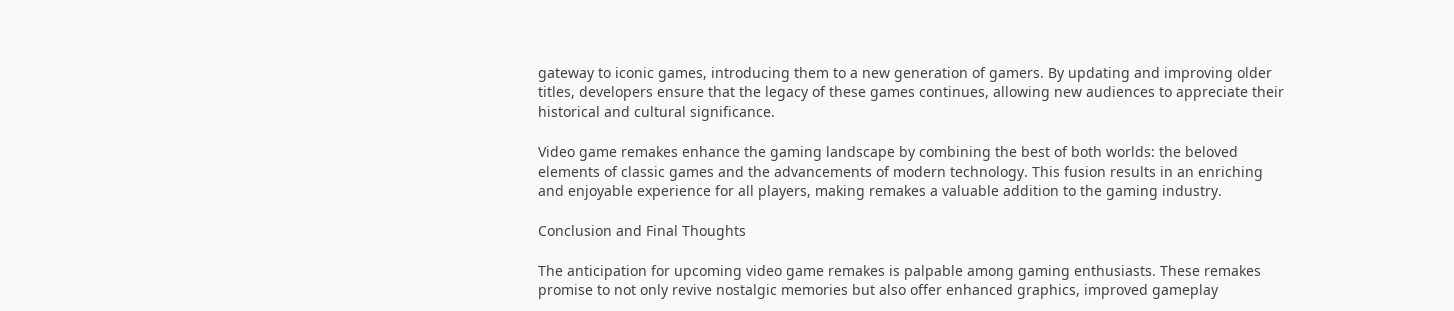gateway to iconic games, introducing them to a new generation of gamers. By updating and improving older titles, developers ensure that the legacy of these games continues, allowing new audiences to appreciate their historical and cultural significance.

Video game remakes enhance the gaming landscape by combining the best of both worlds: the beloved elements of classic games and the advancements of modern technology. This fusion results in an enriching and enjoyable experience for all players, making remakes a valuable addition to the gaming industry.

Conclusion and Final Thoughts

The anticipation for upcoming video game remakes is palpable among gaming enthusiasts. These remakes promise to not only revive nostalgic memories but also offer enhanced graphics, improved gameplay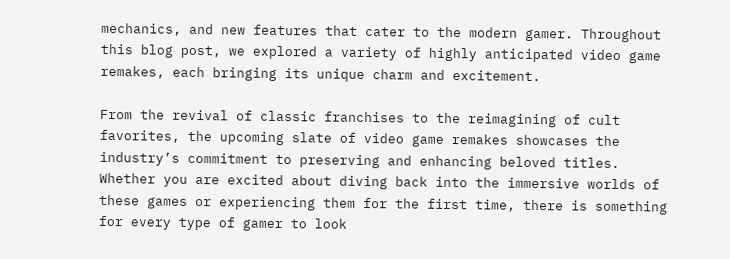mechanics, and new features that cater to the modern gamer. Throughout this blog post, we explored a variety of highly anticipated video game remakes, each bringing its unique charm and excitement.

From the revival of classic franchises to the reimagining of cult favorites, the upcoming slate of video game remakes showcases the industry’s commitment to preserving and enhancing beloved titles. Whether you are excited about diving back into the immersive worlds of these games or experiencing them for the first time, there is something for every type of gamer to look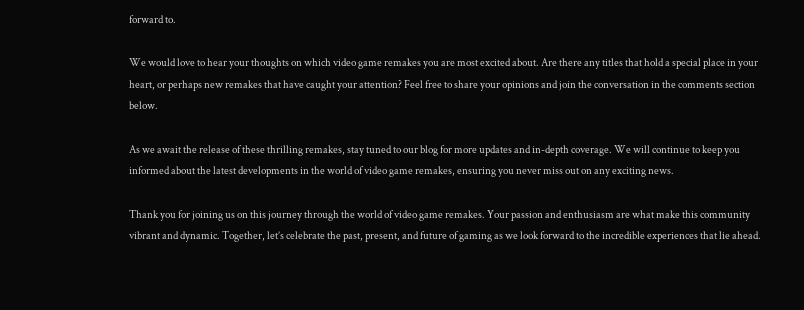forward to.

We would love to hear your thoughts on which video game remakes you are most excited about. Are there any titles that hold a special place in your heart, or perhaps new remakes that have caught your attention? Feel free to share your opinions and join the conversation in the comments section below.

As we await the release of these thrilling remakes, stay tuned to our blog for more updates and in-depth coverage. We will continue to keep you informed about the latest developments in the world of video game remakes, ensuring you never miss out on any exciting news.

Thank you for joining us on this journey through the world of video game remakes. Your passion and enthusiasm are what make this community vibrant and dynamic. Together, let’s celebrate the past, present, and future of gaming as we look forward to the incredible experiences that lie ahead.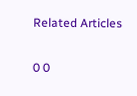Related Articles

0 0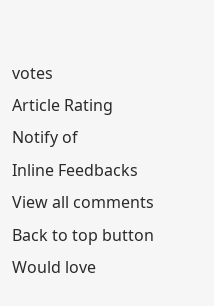votes
Article Rating
Notify of
Inline Feedbacks
View all comments
Back to top button
Would love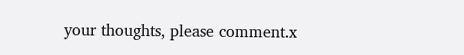your thoughts, please comment.x